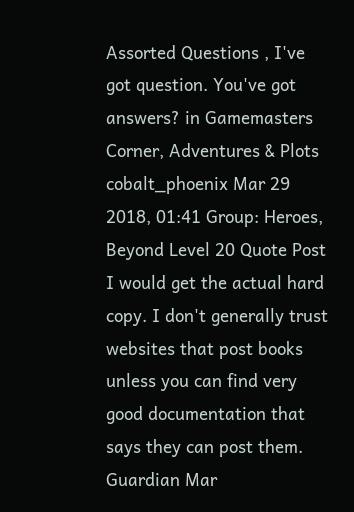Assorted Questions , I've got question. You've got answers? in Gamemasters Corner, Adventures & Plots
cobalt_phoenix Mar 29 2018, 01:41 Group: Heroes, Beyond Level 20 Quote Post
I would get the actual hard copy. I don't generally trust websites that post books unless you can find very good documentation that says they can post them.
Guardian Mar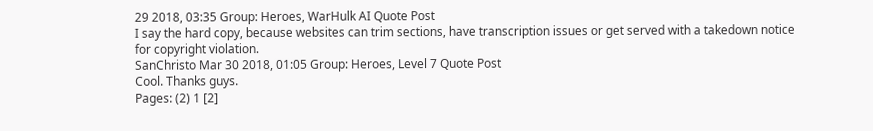29 2018, 03:35 Group: Heroes, WarHulk AI Quote Post
I say the hard copy, because websites can trim sections, have transcription issues or get served with a takedown notice for copyright violation.
SanChristo Mar 30 2018, 01:05 Group: Heroes, Level 7 Quote Post
Cool. Thanks guys.
Pages: (2) 1 [2]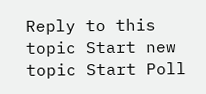Reply to this topic Start new topic Start Poll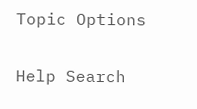Topic Options

Help Search